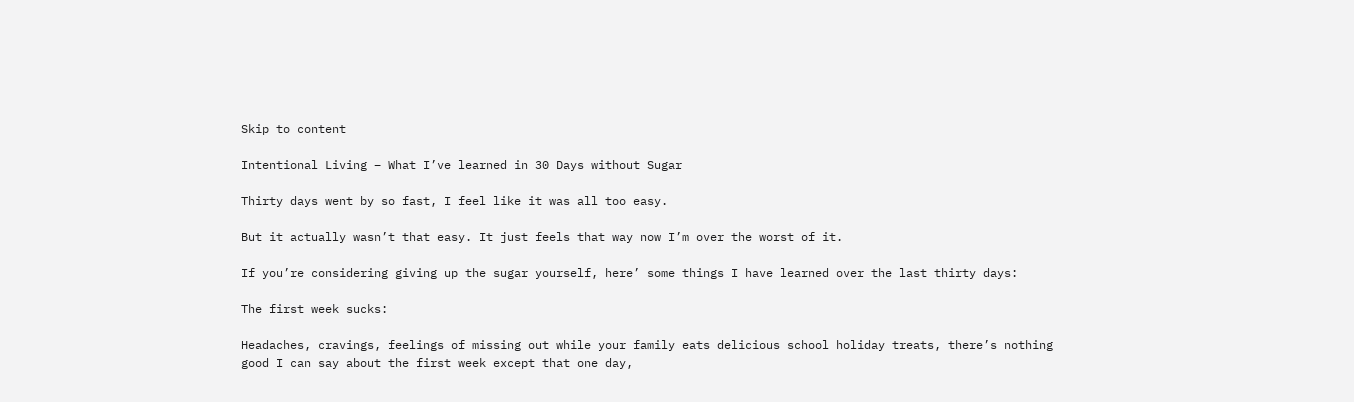Skip to content

Intentional Living – What I’ve learned in 30 Days without Sugar

Thirty days went by so fast, I feel like it was all too easy.

But it actually wasn’t that easy. It just feels that way now I’m over the worst of it.

If you’re considering giving up the sugar yourself, here’ some things I have learned over the last thirty days:

The first week sucks:

Headaches, cravings, feelings of missing out while your family eats delicious school holiday treats, there’s nothing good I can say about the first week except that one day,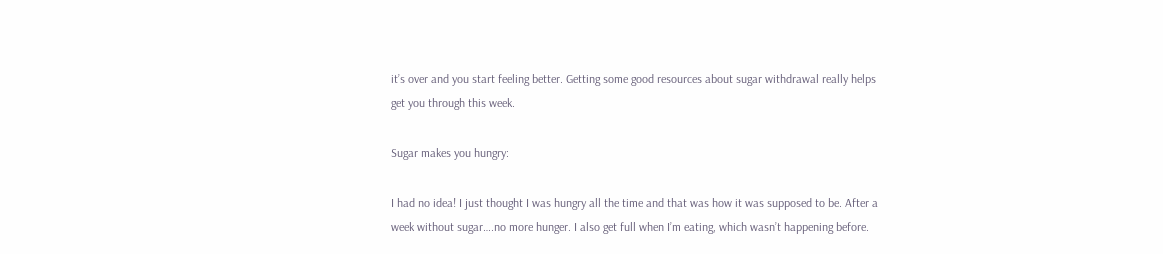it’s over and you start feeling better. Getting some good resources about sugar withdrawal really helps get you through this week.

Sugar makes you hungry:

I had no idea! I just thought I was hungry all the time and that was how it was supposed to be. After a week without sugar….no more hunger. I also get full when I’m eating, which wasn’t happening before.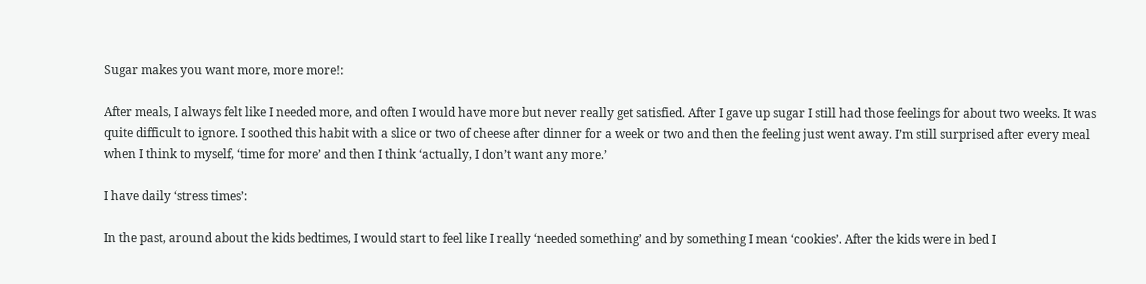Sugar makes you want more, more more!:

After meals, I always felt like I needed more, and often I would have more but never really get satisfied. After I gave up sugar I still had those feelings for about two weeks. It was quite difficult to ignore. I soothed this habit with a slice or two of cheese after dinner for a week or two and then the feeling just went away. I’m still surprised after every meal when I think to myself, ‘time for more’ and then I think ‘actually, I don’t want any more.’

I have daily ‘stress times’:

In the past, around about the kids bedtimes, I would start to feel like I really ‘needed something’ and by something I mean ‘cookies’. After the kids were in bed I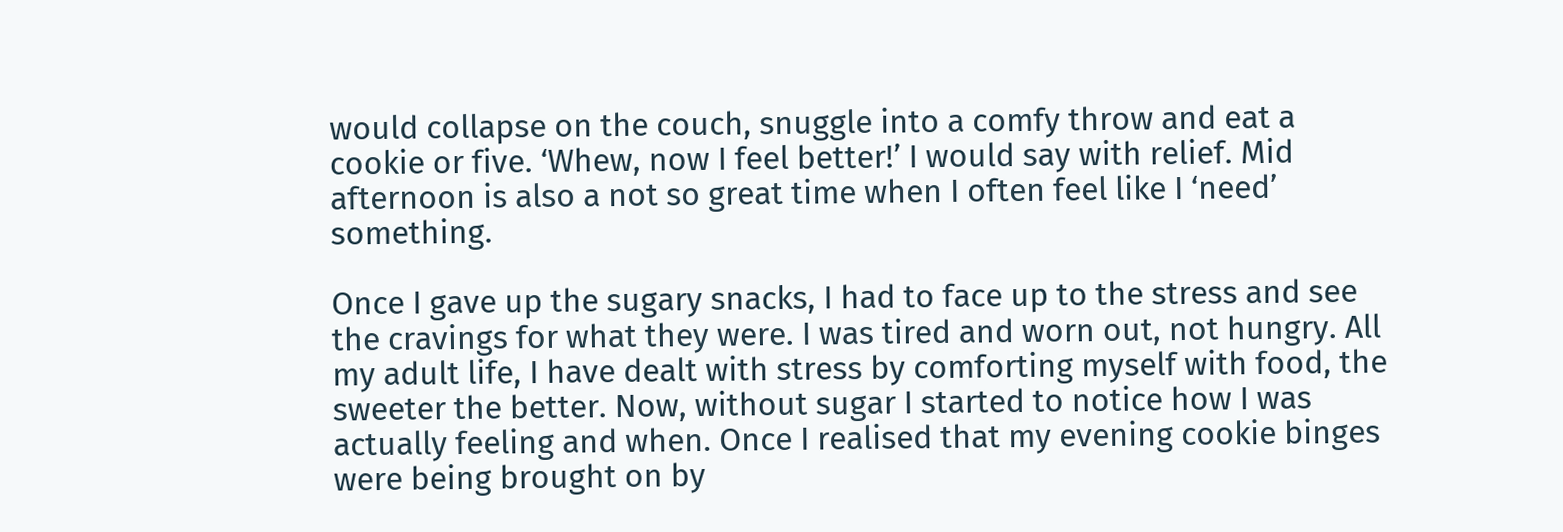would collapse on the couch, snuggle into a comfy throw and eat a cookie or five. ‘Whew, now I feel better!’ I would say with relief. Mid afternoon is also a not so great time when I often feel like I ‘need’ something.

Once I gave up the sugary snacks, I had to face up to the stress and see the cravings for what they were. I was tired and worn out, not hungry. All my adult life, I have dealt with stress by comforting myself with food, the sweeter the better. Now, without sugar I started to notice how I was actually feeling and when. Once I realised that my evening cookie binges were being brought on by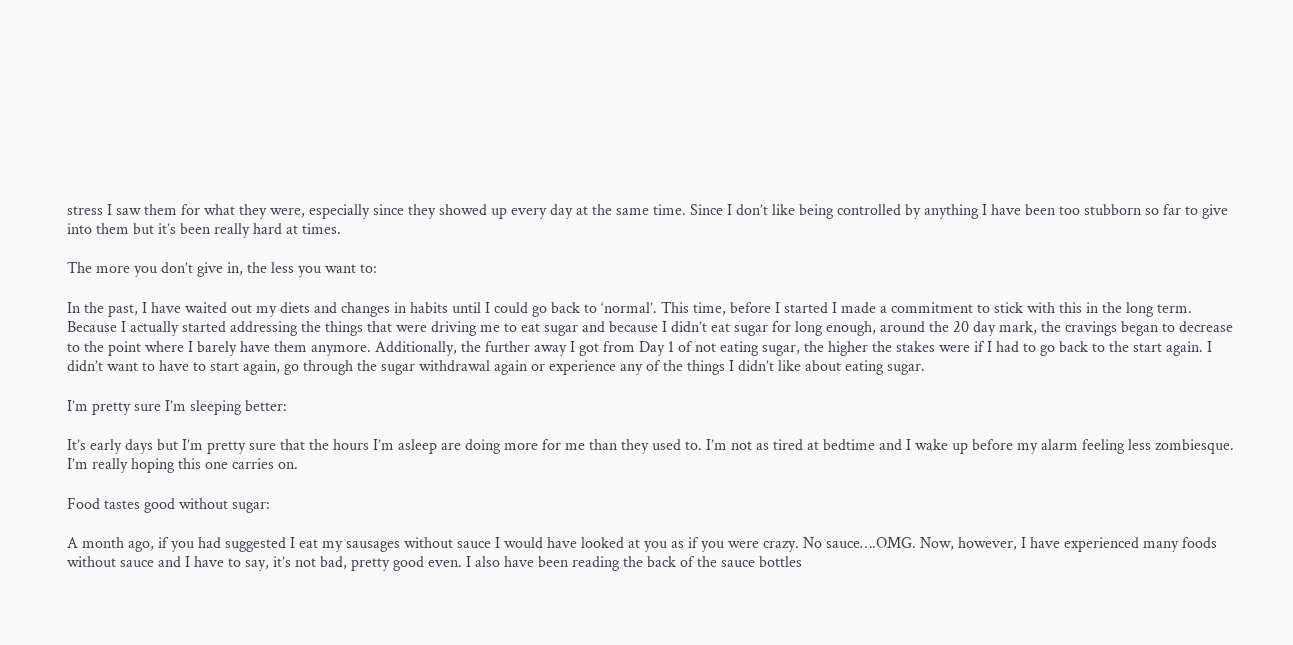stress I saw them for what they were, especially since they showed up every day at the same time. Since I don’t like being controlled by anything I have been too stubborn so far to give into them but it’s been really hard at times.

The more you don’t give in, the less you want to:

In the past, I have waited out my diets and changes in habits until I could go back to ‘normal’. This time, before I started I made a commitment to stick with this in the long term. Because I actually started addressing the things that were driving me to eat sugar and because I didn’t eat sugar for long enough, around the 20 day mark, the cravings began to decrease to the point where I barely have them anymore. Additionally, the further away I got from Day 1 of not eating sugar, the higher the stakes were if I had to go back to the start again. I didn’t want to have to start again, go through the sugar withdrawal again or experience any of the things I didn’t like about eating sugar.

I’m pretty sure I’m sleeping better:

It’s early days but I’m pretty sure that the hours I’m asleep are doing more for me than they used to. I’m not as tired at bedtime and I wake up before my alarm feeling less zombiesque. I’m really hoping this one carries on.

Food tastes good without sugar:

A month ago, if you had suggested I eat my sausages without sauce I would have looked at you as if you were crazy. No sauce….OMG. Now, however, I have experienced many foods without sauce and I have to say, it’s not bad, pretty good even. I also have been reading the back of the sauce bottles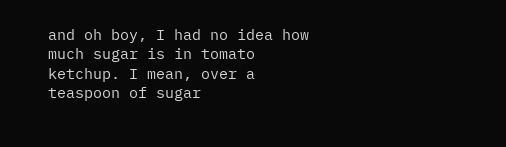and oh boy, I had no idea how much sugar is in tomato ketchup. I mean, over a teaspoon of sugar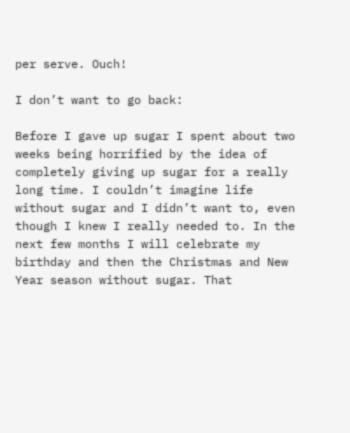per serve. Ouch!

I don’t want to go back:

Before I gave up sugar I spent about two weeks being horrified by the idea of completely giving up sugar for a really long time. I couldn’t imagine life without sugar and I didn’t want to, even though I knew I really needed to. In the next few months I will celebrate my birthday and then the Christmas and New Year season without sugar. That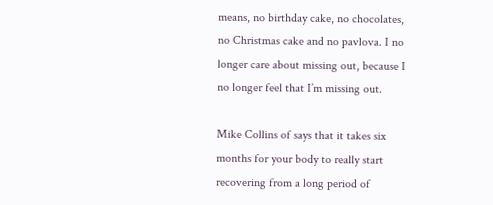means, no birthday cake, no chocolates, no Christmas cake and no pavlova. I no longer care about missing out, because I no longer feel that I’m missing out.

Mike Collins of says that it takes six months for your body to really start recovering from a long period of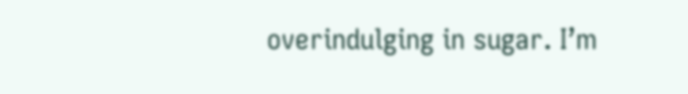overindulging in sugar. I’m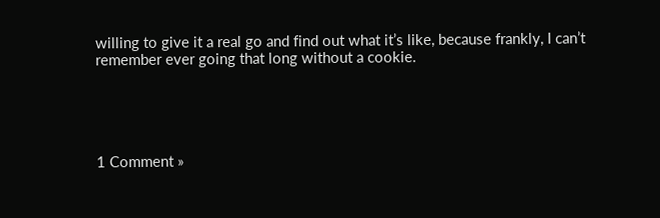willing to give it a real go and find out what it’s like, because frankly, I can’t remember ever going that long without a cookie.





1 Comment »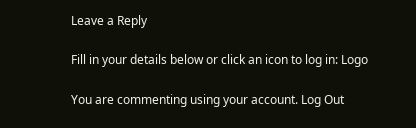Leave a Reply

Fill in your details below or click an icon to log in: Logo

You are commenting using your account. Log Out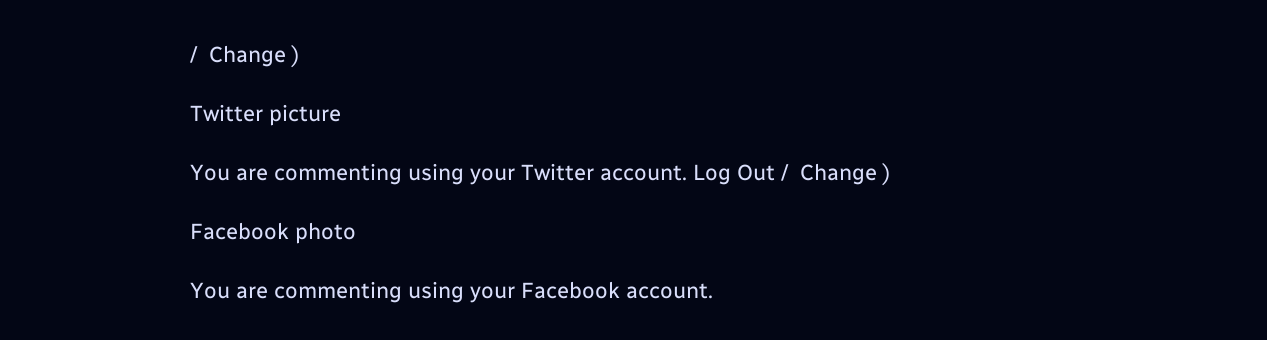/  Change )

Twitter picture

You are commenting using your Twitter account. Log Out /  Change )

Facebook photo

You are commenting using your Facebook account.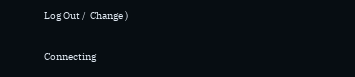Log Out /  Change )

Connecting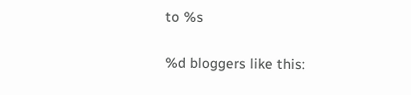to %s

%d bloggers like this: